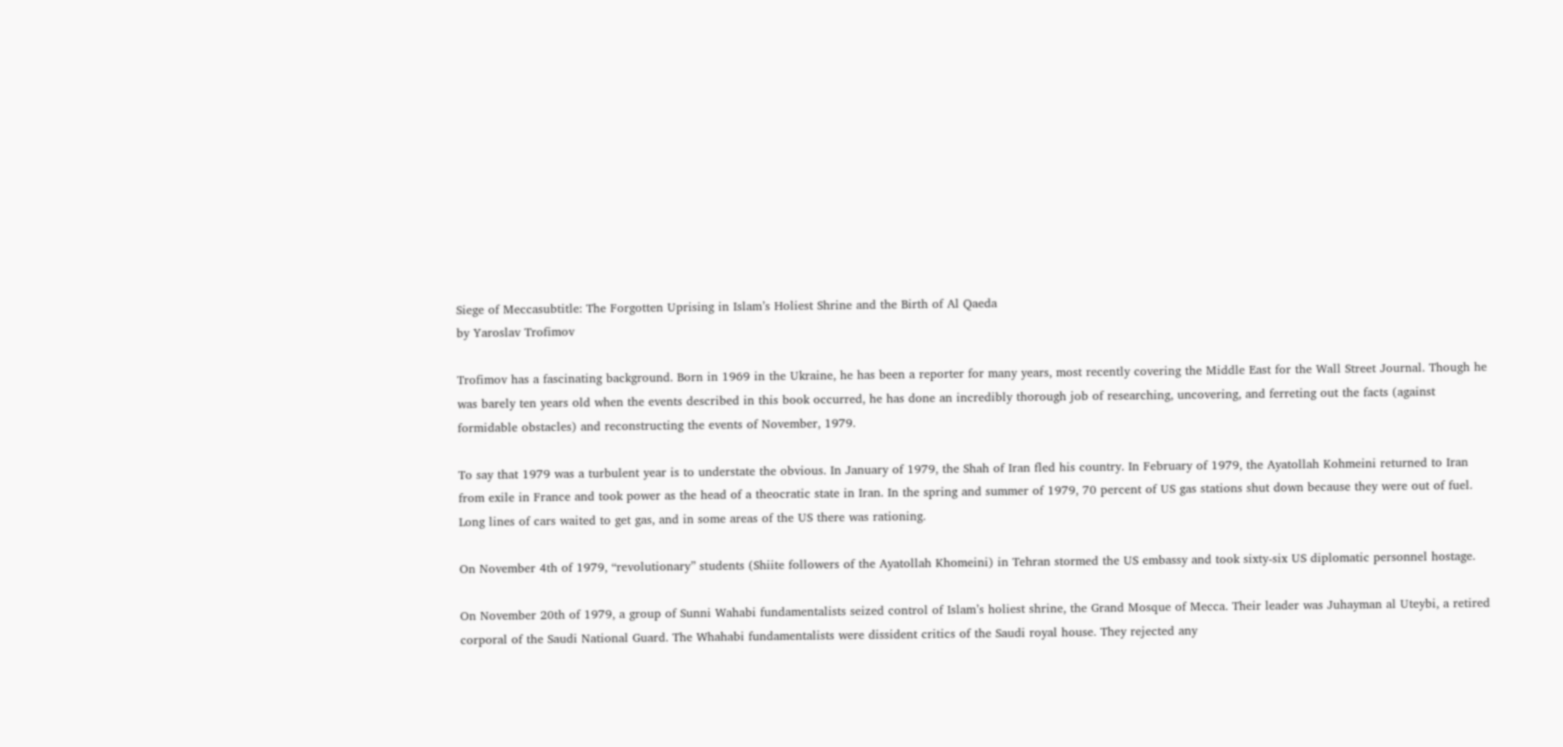Siege of Meccasubtitle: The Forgotten Uprising in Islam’s Holiest Shrine and the Birth of Al Qaeda
by Yaroslav Trofimov

Trofimov has a fascinating background. Born in 1969 in the Ukraine, he has been a reporter for many years, most recently covering the Middle East for the Wall Street Journal. Though he was barely ten years old when the events described in this book occurred, he has done an incredibly thorough job of researching, uncovering, and ferreting out the facts (against formidable obstacles) and reconstructing the events of November, 1979.

To say that 1979 was a turbulent year is to understate the obvious. In January of 1979, the Shah of Iran fled his country. In February of 1979, the Ayatollah Kohmeini returned to Iran from exile in France and took power as the head of a theocratic state in Iran. In the spring and summer of 1979, 70 percent of US gas stations shut down because they were out of fuel. Long lines of cars waited to get gas, and in some areas of the US there was rationing.

On November 4th of 1979, “revolutionary” students (Shiite followers of the Ayatollah Khomeini) in Tehran stormed the US embassy and took sixty-six US diplomatic personnel hostage.

On November 20th of 1979, a group of Sunni Wahabi fundamentalists seized control of Islam’s holiest shrine, the Grand Mosque of Mecca. Their leader was Juhayman al Uteybi, a retired corporal of the Saudi National Guard. The Whahabi fundamentalists were dissident critics of the Saudi royal house. They rejected any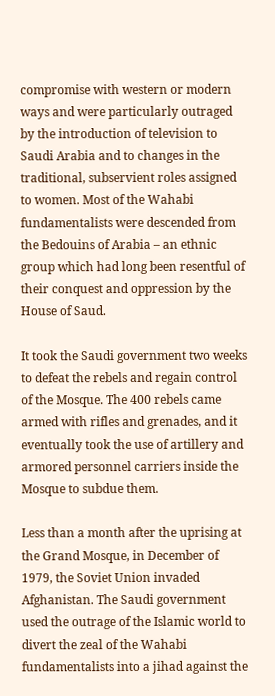compromise with western or modern ways and were particularly outraged by the introduction of television to Saudi Arabia and to changes in the traditional, subservient roles assigned to women. Most of the Wahabi fundamentalists were descended from the Bedouins of Arabia – an ethnic group which had long been resentful of their conquest and oppression by the House of Saud.

It took the Saudi government two weeks to defeat the rebels and regain control of the Mosque. The 400 rebels came armed with rifles and grenades, and it eventually took the use of artillery and armored personnel carriers inside the Mosque to subdue them.

Less than a month after the uprising at the Grand Mosque, in December of 1979, the Soviet Union invaded Afghanistan. The Saudi government used the outrage of the Islamic world to divert the zeal of the Wahabi fundamentalists into a jihad against the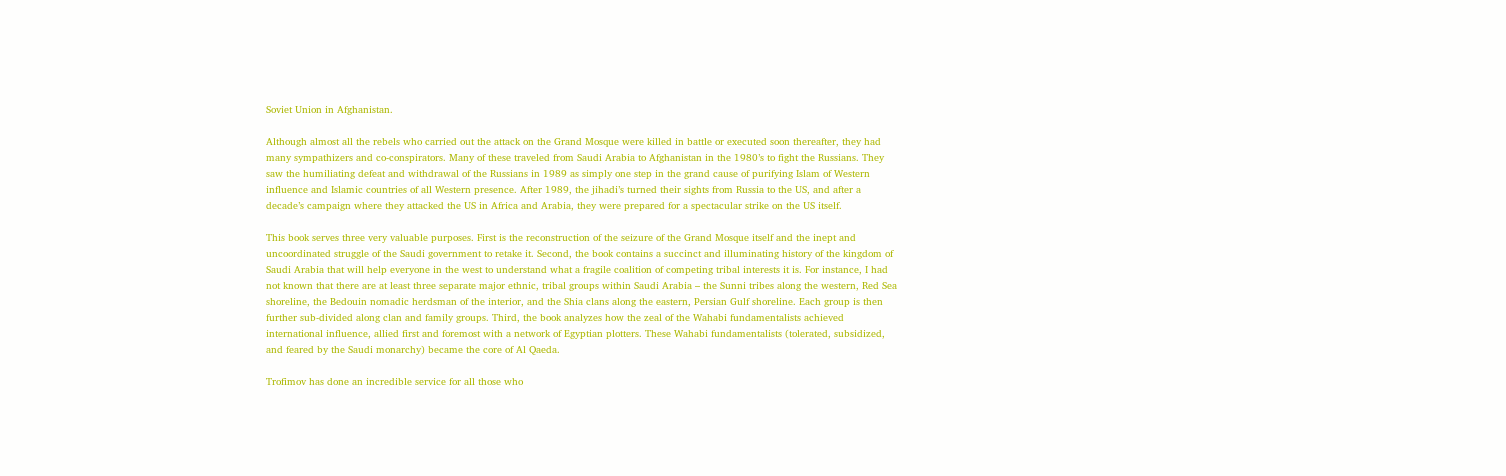Soviet Union in Afghanistan.

Although almost all the rebels who carried out the attack on the Grand Mosque were killed in battle or executed soon thereafter, they had many sympathizers and co-conspirators. Many of these traveled from Saudi Arabia to Afghanistan in the 1980’s to fight the Russians. They saw the humiliating defeat and withdrawal of the Russians in 1989 as simply one step in the grand cause of purifying Islam of Western influence and Islamic countries of all Western presence. After 1989, the jihadi’s turned their sights from Russia to the US, and after a decade’s campaign where they attacked the US in Africa and Arabia, they were prepared for a spectacular strike on the US itself.

This book serves three very valuable purposes. First is the reconstruction of the seizure of the Grand Mosque itself and the inept and uncoordinated struggle of the Saudi government to retake it. Second, the book contains a succinct and illuminating history of the kingdom of Saudi Arabia that will help everyone in the west to understand what a fragile coalition of competing tribal interests it is. For instance, I had not known that there are at least three separate major ethnic, tribal groups within Saudi Arabia – the Sunni tribes along the western, Red Sea shoreline, the Bedouin nomadic herdsman of the interior, and the Shia clans along the eastern, Persian Gulf shoreline. Each group is then further sub-divided along clan and family groups. Third, the book analyzes how the zeal of the Wahabi fundamentalists achieved international influence, allied first and foremost with a network of Egyptian plotters. These Wahabi fundamentalists (tolerated, subsidized, and feared by the Saudi monarchy) became the core of Al Qaeda.

Trofimov has done an incredible service for all those who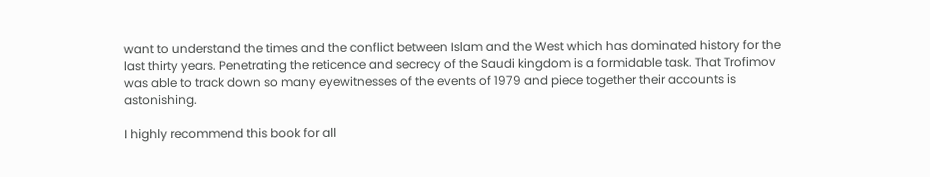want to understand the times and the conflict between Islam and the West which has dominated history for the last thirty years. Penetrating the reticence and secrecy of the Saudi kingdom is a formidable task. That Trofimov was able to track down so many eyewitnesses of the events of 1979 and piece together their accounts is astonishing.

I highly recommend this book for all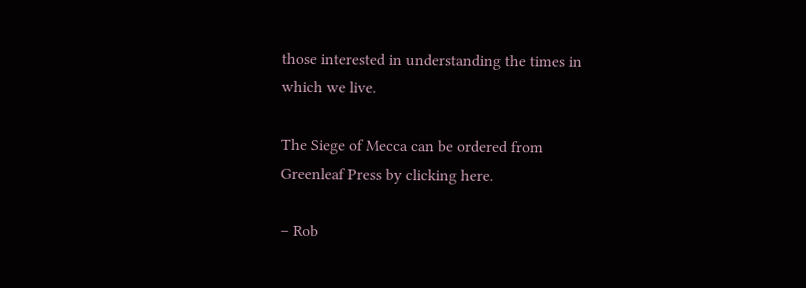those interested in understanding the times in which we live.

The Siege of Mecca can be ordered from Greenleaf Press by clicking here.

– Rob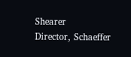Shearer
Director, Schaeffer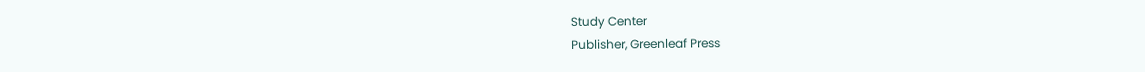Study Center
Publisher, Greenleaf Press